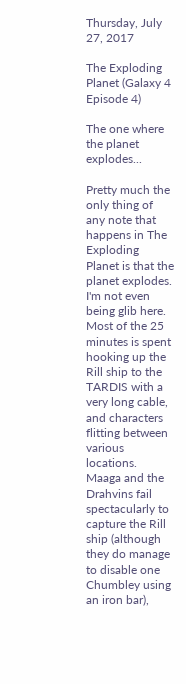Thursday, July 27, 2017

The Exploding Planet (Galaxy 4 Episode 4)

The one where the planet explodes...

Pretty much the only thing of any note that happens in The Exploding Planet is that the planet explodes. I'm not even being glib here. Most of the 25 minutes is spent hooking up the Rill ship to the TARDIS with a very long cable, and characters flitting between various locations. Maaga and the Drahvins fail spectacularly to capture the Rill ship (although they do manage to disable one Chumbley using an iron bar),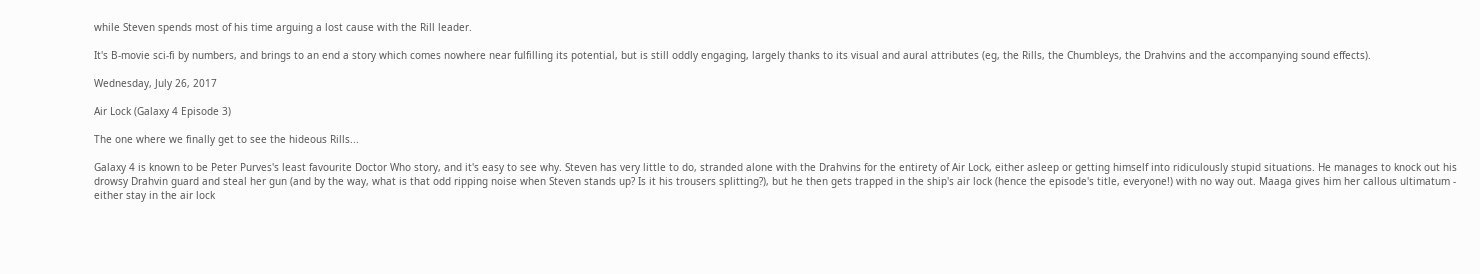while Steven spends most of his time arguing a lost cause with the Rill leader.

It's B-movie sci-fi by numbers, and brings to an end a story which comes nowhere near fulfilling its potential, but is still oddly engaging, largely thanks to its visual and aural attributes (eg, the Rills, the Chumbleys, the Drahvins and the accompanying sound effects).

Wednesday, July 26, 2017

Air Lock (Galaxy 4 Episode 3)

The one where we finally get to see the hideous Rills...

Galaxy 4 is known to be Peter Purves's least favourite Doctor Who story, and it's easy to see why. Steven has very little to do, stranded alone with the Drahvins for the entirety of Air Lock, either asleep or getting himself into ridiculously stupid situations. He manages to knock out his drowsy Drahvin guard and steal her gun (and by the way, what is that odd ripping noise when Steven stands up? Is it his trousers splitting?), but he then gets trapped in the ship's air lock (hence the episode's title, everyone!) with no way out. Maaga gives him her callous ultimatum - either stay in the air lock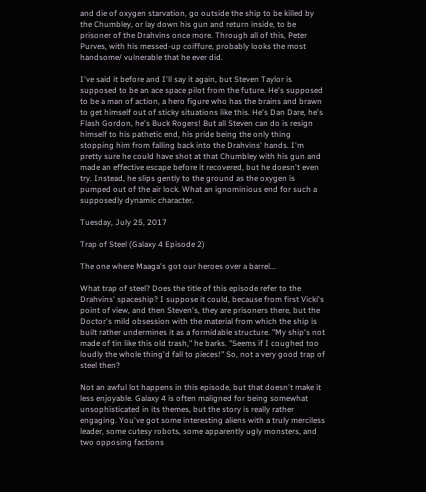and die of oxygen starvation, go outside the ship to be killed by the Chumbley, or lay down his gun and return inside, to be prisoner of the Drahvins once more. Through all of this, Peter Purves, with his messed-up coiffure, probably looks the most handsome/ vulnerable that he ever did.

I've said it before and I'll say it again, but Steven Taylor is supposed to be an ace space pilot from the future. He's supposed to be a man of action, a hero figure who has the brains and brawn to get himself out of sticky situations like this. He's Dan Dare, he's Flash Gordon, he's Buck Rogers! But all Steven can do is resign himself to his pathetic end, his pride being the only thing stopping him from falling back into the Drahvins' hands. I'm pretty sure he could have shot at that Chumbley with his gun and made an effective escape before it recovered, but he doesn't even try. Instead, he slips gently to the ground as the oxygen is pumped out of the air lock. What an ignominious end for such a supposedly dynamic character.

Tuesday, July 25, 2017

Trap of Steel (Galaxy 4 Episode 2)

The one where Maaga's got our heroes over a barrel...

What trap of steel? Does the title of this episode refer to the Drahvins' spaceship? I suppose it could, because from first Vicki's point of view, and then Steven's, they are prisoners there, but the Doctor's mild obsession with the material from which the ship is built rather undermines it as a formidable structure. "My ship's not made of tin like this old trash," he barks. "Seems if I coughed too loudly the whole thing'd fall to pieces!" So, not a very good trap of steel then?

Not an awful lot happens in this episode, but that doesn't make it less enjoyable. Galaxy 4 is often maligned for being somewhat unsophisticated in its themes, but the story is really rather engaging. You've got some interesting aliens with a truly merciless leader, some cutesy robots, some apparently ugly monsters, and two opposing factions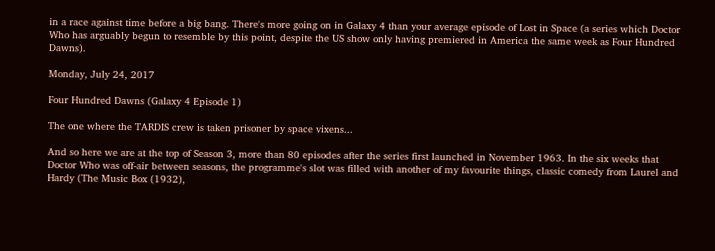in a race against time before a big bang. There's more going on in Galaxy 4 than your average episode of Lost in Space (a series which Doctor Who has arguably begun to resemble by this point, despite the US show only having premiered in America the same week as Four Hundred Dawns).

Monday, July 24, 2017

Four Hundred Dawns (Galaxy 4 Episode 1)

The one where the TARDIS crew is taken prisoner by space vixens...

And so here we are at the top of Season 3, more than 80 episodes after the series first launched in November 1963. In the six weeks that Doctor Who was off-air between seasons, the programme's slot was filled with another of my favourite things, classic comedy from Laurel and Hardy (The Music Box (1932),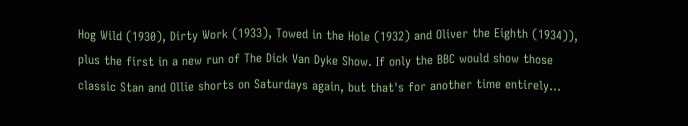Hog Wild (1930), Dirty Work (1933), Towed in the Hole (1932) and Oliver the Eighth (1934)), plus the first in a new run of The Dick Van Dyke Show. If only the BBC would show those classic Stan and Ollie shorts on Saturdays again, but that's for another time entirely...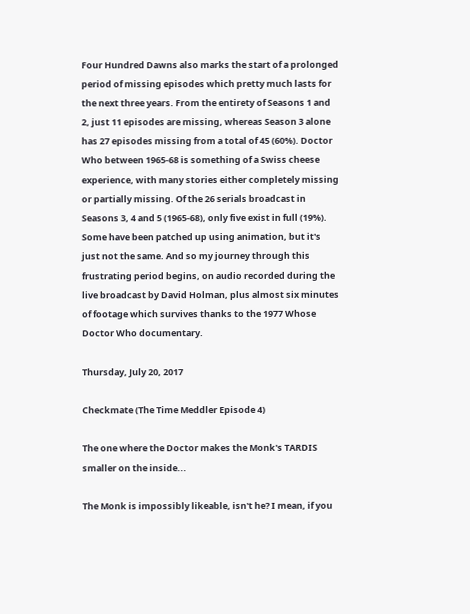Four Hundred Dawns also marks the start of a prolonged period of missing episodes which pretty much lasts for the next three years. From the entirety of Seasons 1 and 2, just 11 episodes are missing, whereas Season 3 alone has 27 episodes missing from a total of 45 (60%). Doctor Who between 1965-68 is something of a Swiss cheese experience, with many stories either completely missing or partially missing. Of the 26 serials broadcast in Seasons 3, 4 and 5 (1965-68), only five exist in full (19%). Some have been patched up using animation, but it's just not the same. And so my journey through this frustrating period begins, on audio recorded during the live broadcast by David Holman, plus almost six minutes of footage which survives thanks to the 1977 Whose Doctor Who documentary.

Thursday, July 20, 2017

Checkmate (The Time Meddler Episode 4)

The one where the Doctor makes the Monk's TARDIS smaller on the inside...

The Monk is impossibly likeable, isn't he? I mean, if you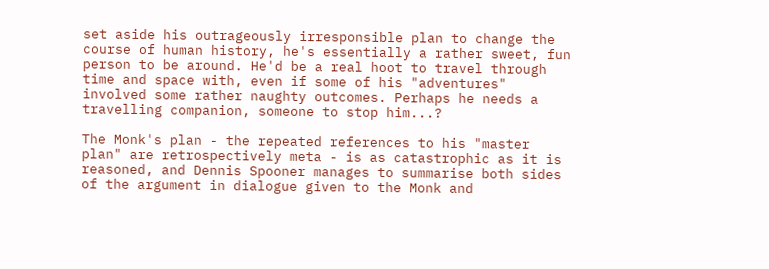set aside his outrageously irresponsible plan to change the course of human history, he's essentially a rather sweet, fun person to be around. He'd be a real hoot to travel through time and space with, even if some of his "adventures" involved some rather naughty outcomes. Perhaps he needs a travelling companion, someone to stop him...?

The Monk's plan - the repeated references to his "master plan" are retrospectively meta - is as catastrophic as it is reasoned, and Dennis Spooner manages to summarise both sides of the argument in dialogue given to the Monk and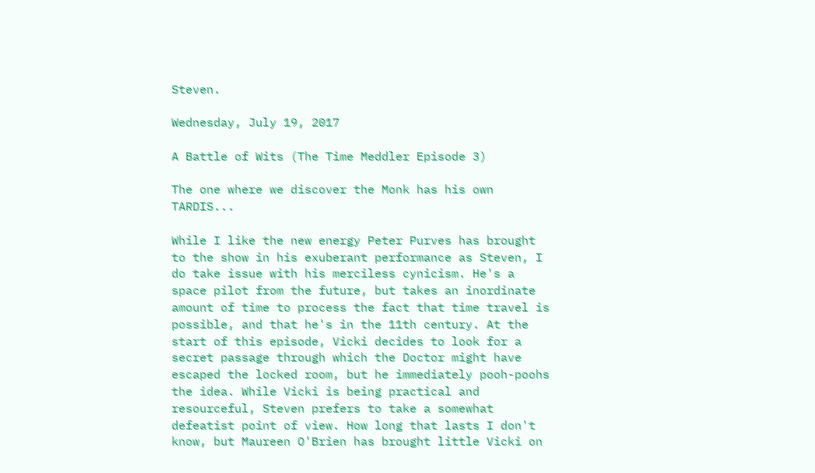Steven.

Wednesday, July 19, 2017

A Battle of Wits (The Time Meddler Episode 3)

The one where we discover the Monk has his own TARDIS...

While I like the new energy Peter Purves has brought to the show in his exuberant performance as Steven, I do take issue with his merciless cynicism. He's a space pilot from the future, but takes an inordinate amount of time to process the fact that time travel is possible, and that he's in the 11th century. At the start of this episode, Vicki decides to look for a secret passage through which the Doctor might have escaped the locked room, but he immediately pooh-poohs the idea. While Vicki is being practical and resourceful, Steven prefers to take a somewhat defeatist point of view. How long that lasts I don't know, but Maureen O'Brien has brought little Vicki on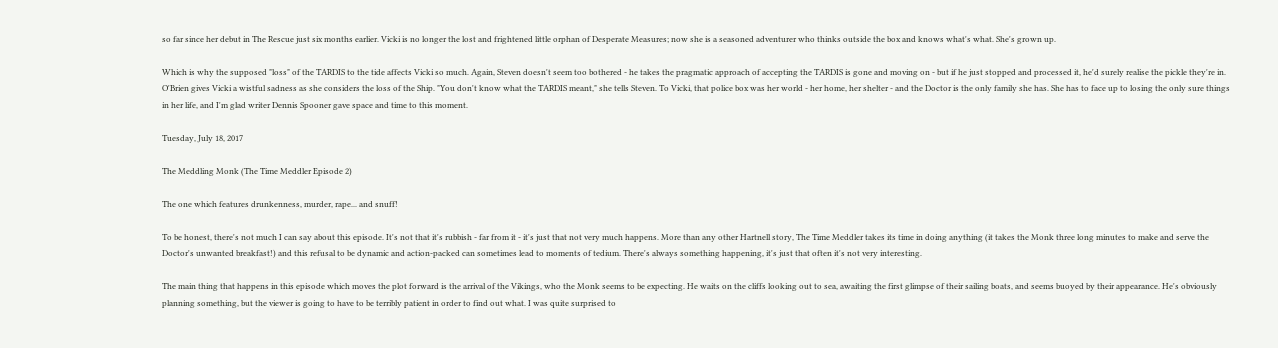so far since her debut in The Rescue just six months earlier. Vicki is no longer the lost and frightened little orphan of Desperate Measures; now she is a seasoned adventurer who thinks outside the box and knows what's what. She's grown up.

Which is why the supposed "loss" of the TARDIS to the tide affects Vicki so much. Again, Steven doesn't seem too bothered - he takes the pragmatic approach of accepting the TARDIS is gone and moving on - but if he just stopped and processed it, he'd surely realise the pickle they're in. O'Brien gives Vicki a wistful sadness as she considers the loss of the Ship. "You don't know what the TARDIS meant," she tells Steven. To Vicki, that police box was her world - her home, her shelter - and the Doctor is the only family she has. She has to face up to losing the only sure things in her life, and I'm glad writer Dennis Spooner gave space and time to this moment.

Tuesday, July 18, 2017

The Meddling Monk (The Time Meddler Episode 2)

The one which features drunkenness, murder, rape... and snuff!

To be honest, there's not much I can say about this episode. It's not that it's rubbish - far from it - it's just that not very much happens. More than any other Hartnell story, The Time Meddler takes its time in doing anything (it takes the Monk three long minutes to make and serve the Doctor's unwanted breakfast!) and this refusal to be dynamic and action-packed can sometimes lead to moments of tedium. There's always something happening, it's just that often it's not very interesting.

The main thing that happens in this episode which moves the plot forward is the arrival of the Vikings, who the Monk seems to be expecting. He waits on the cliffs looking out to sea, awaiting the first glimpse of their sailing boats, and seems buoyed by their appearance. He's obviously planning something, but the viewer is going to have to be terribly patient in order to find out what. I was quite surprised to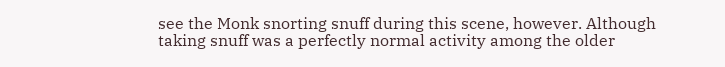see the Monk snorting snuff during this scene, however. Although taking snuff was a perfectly normal activity among the older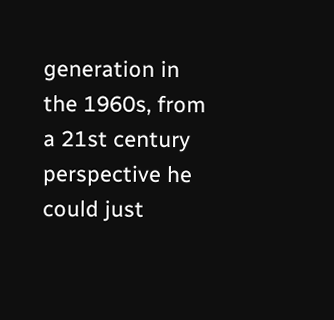generation in the 1960s, from a 21st century perspective he could just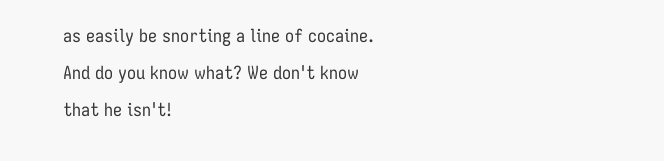as easily be snorting a line of cocaine. And do you know what? We don't know that he isn't!